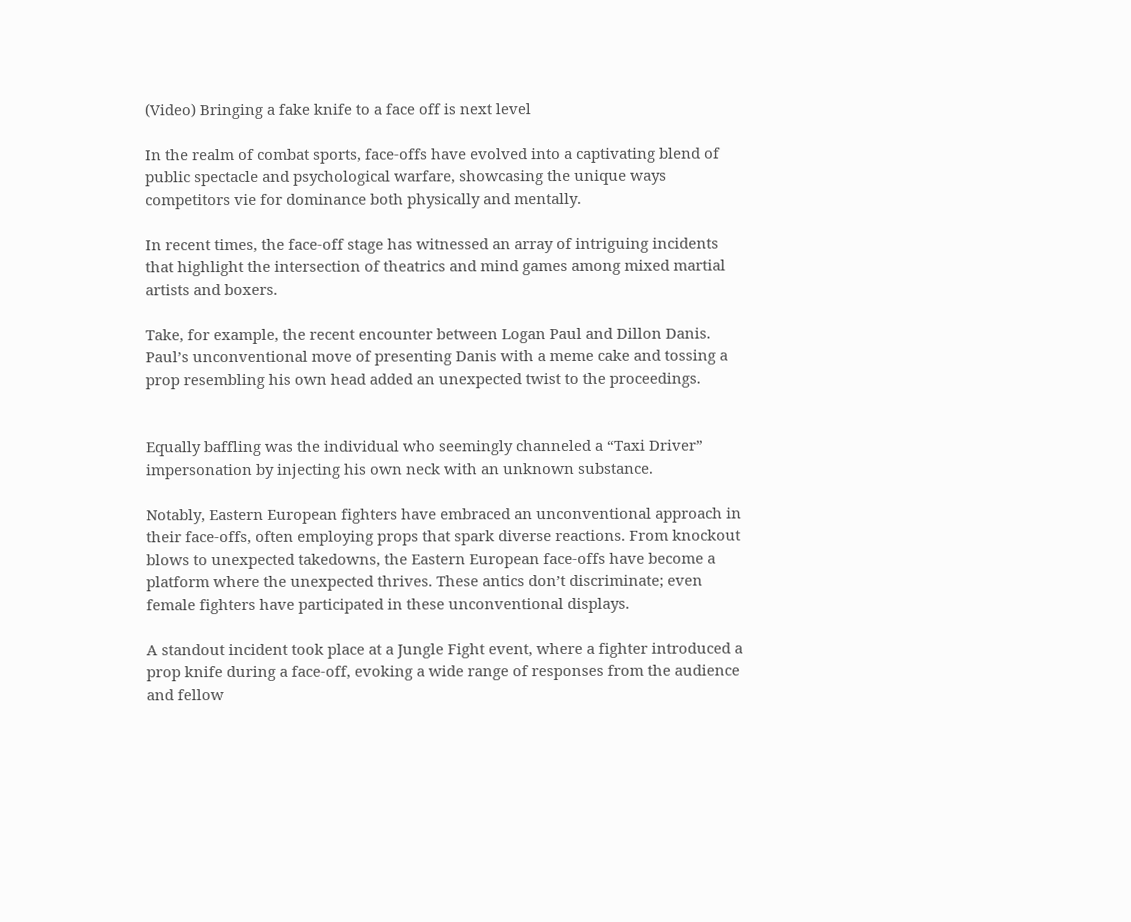(Video) Bringing a fake knife to a face off is next level

In the realm of combat sports, face-offs have evolved into a captivating blend of public spectacle and psychological warfare, showcasing the unique ways competitors vie for dominance both physically and mentally.

In recent times, the face-off stage has witnessed an array of intriguing incidents that highlight the intersection of theatrics and mind games among mixed martial artists and boxers.

Take, for example, the recent encounter between Logan Paul and Dillon Danis. Paul’s unconventional move of presenting Danis with a meme cake and tossing a prop resembling his own head added an unexpected twist to the proceedings.


Equally baffling was the individual who seemingly channeled a “Taxi Driver” impersonation by injecting his own neck with an unknown substance.

Notably, Eastern European fighters have embraced an unconventional approach in their face-offs, often employing props that spark diverse reactions. From knockout blows to unexpected takedowns, the Eastern European face-offs have become a platform where the unexpected thrives. These antics don’t discriminate; even female fighters have participated in these unconventional displays.

A standout incident took place at a Jungle Fight event, where a fighter introduced a prop knife during a face-off, evoking a wide range of responses from the audience and fellow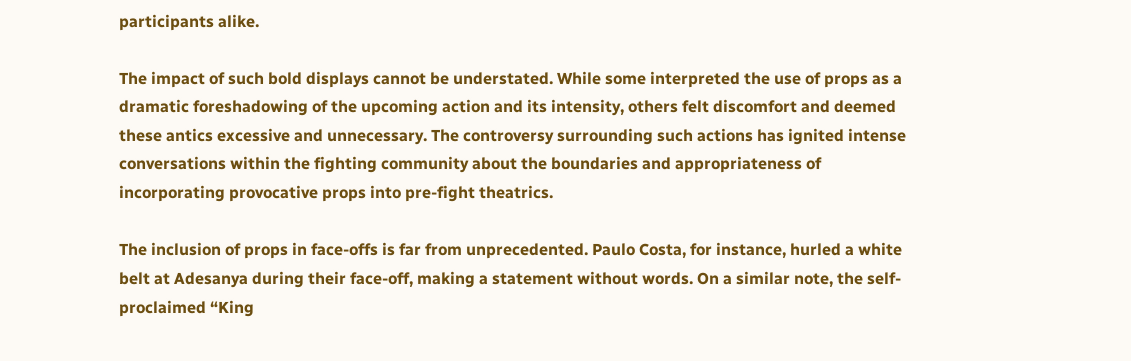participants alike.

The impact of such bold displays cannot be understated. While some interpreted the use of props as a dramatic foreshadowing of the upcoming action and its intensity, others felt discomfort and deemed these antics excessive and unnecessary. The controversy surrounding such actions has ignited intense conversations within the fighting community about the boundaries and appropriateness of incorporating provocative props into pre-fight theatrics.

The inclusion of props in face-offs is far from unprecedented. Paulo Costa, for instance, hurled a white belt at Adesanya during their face-off, making a statement without words. On a similar note, the self-proclaimed “King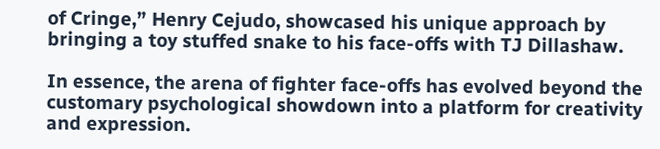of Cringe,” Henry Cejudo, showcased his unique approach by bringing a toy stuffed snake to his face-offs with TJ Dillashaw.

In essence, the arena of fighter face-offs has evolved beyond the customary psychological showdown into a platform for creativity and expression.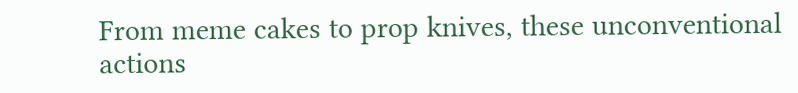From meme cakes to prop knives, these unconventional actions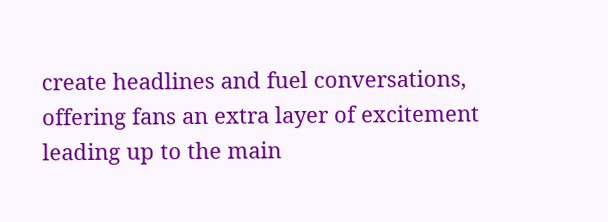create headlines and fuel conversations, offering fans an extra layer of excitement leading up to the main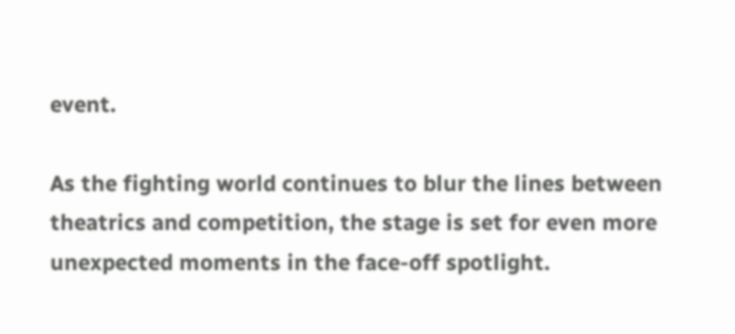event.

As the fighting world continues to blur the lines between theatrics and competition, the stage is set for even more unexpected moments in the face-off spotlight.